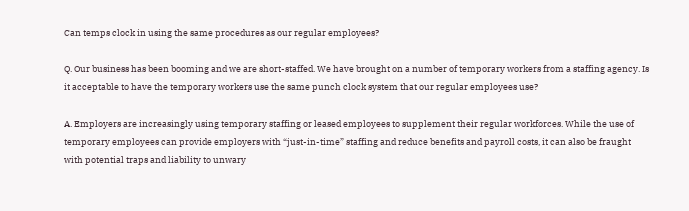Can temps clock in using the same procedures as our regular employees?

Q. Our business has been booming and we are short-staffed. We have brought on a number of temporary workers from a staffing agency. Is it acceptable to have the temporary workers use the same punch clock system that our regular employees use?

A. Employers are increasingly using temporary staffing or leased employees to supplement their regular workforces. While the use of temporary employees can provide employers with “just-in-time” staffing and reduce benefits and payroll costs, it can also be fraught with potential traps and liability to unwary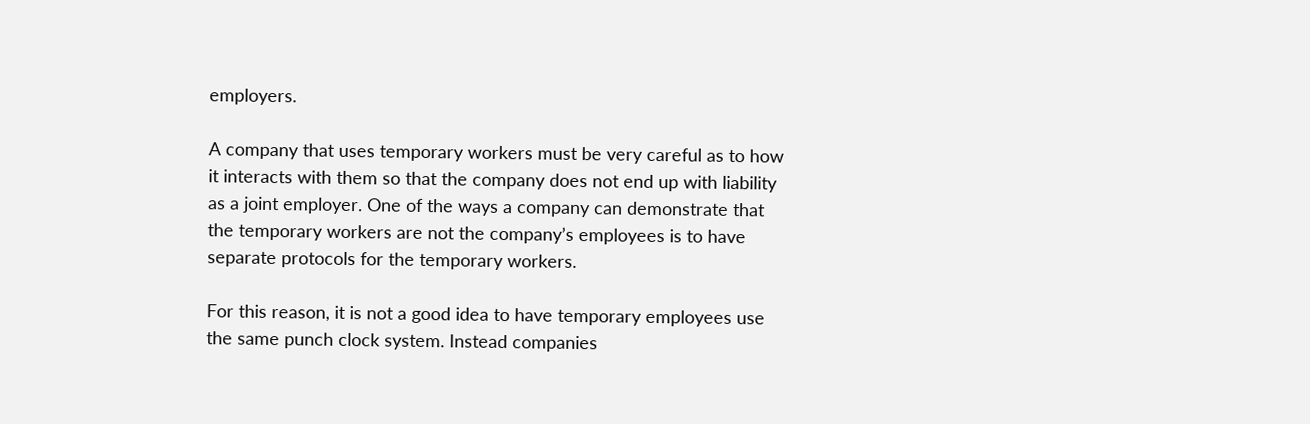employers.

A company that uses temporary workers must be very careful as to how it interacts with them so that the company does not end up with liability as a joint employer. One of the ways a company can demonstrate that the temporary workers are not the company’s employees is to have separate protocols for the temporary workers.

For this reason, it is not a good idea to have temporary employees use the same punch clock system. Instead companies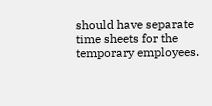should have separate time sheets for the temporary employees.